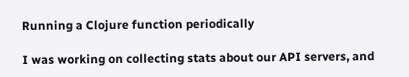Running a Clojure function periodically

I was working on collecting stats about our API servers, and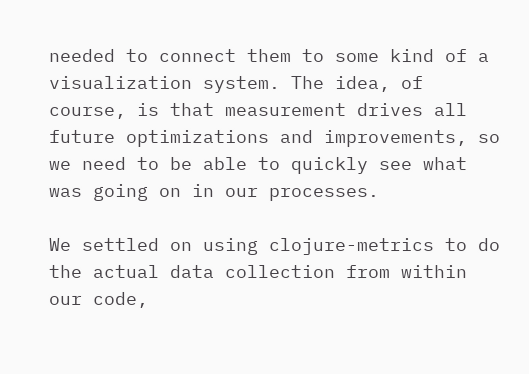needed to connect them to some kind of a visualization system. The idea, of course, is that measurement drives all future optimizations and improvements, so we need to be able to quickly see what was going on in our processes.

We settled on using clojure-metrics to do the actual data collection from within our code,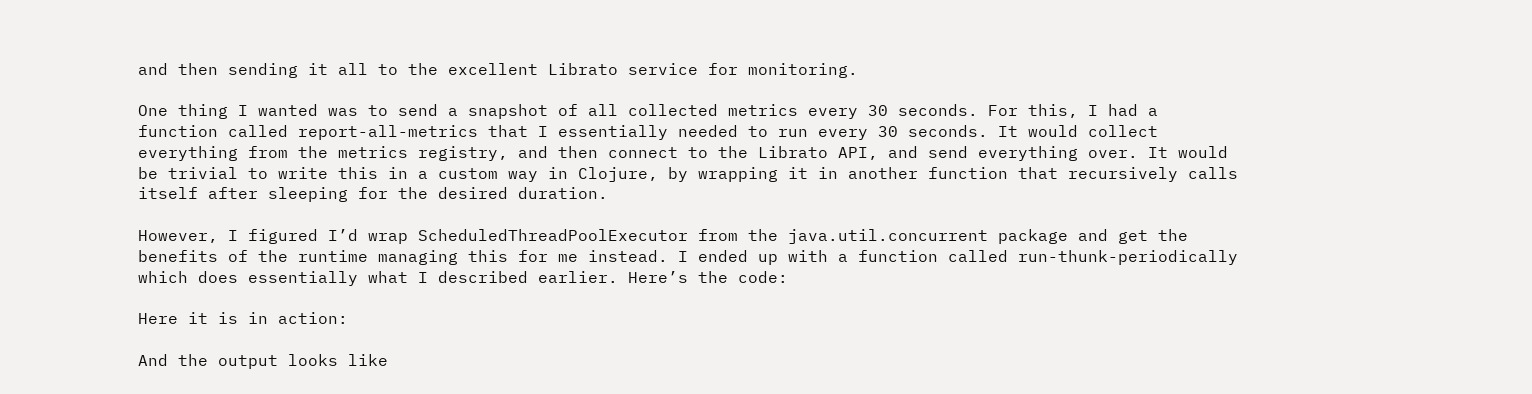and then sending it all to the excellent Librato service for monitoring.

One thing I wanted was to send a snapshot of all collected metrics every 30 seconds. For this, I had a function called report-all-metrics that I essentially needed to run every 30 seconds. It would collect everything from the metrics registry, and then connect to the Librato API, and send everything over. It would be trivial to write this in a custom way in Clojure, by wrapping it in another function that recursively calls itself after sleeping for the desired duration.

However, I figured I’d wrap ScheduledThreadPoolExecutor from the java.util.concurrent package and get the benefits of the runtime managing this for me instead. I ended up with a function called run-thunk-periodically which does essentially what I described earlier. Here’s the code:

Here it is in action:

And the output looks like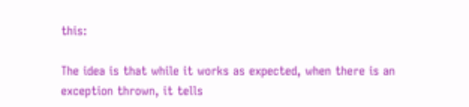this:

The idea is that while it works as expected, when there is an exception thrown, it tells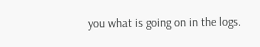you what is going on in the logs.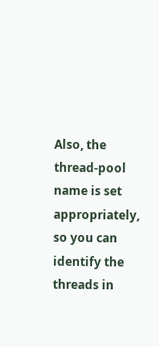Also, the thread-pool name is set appropriately, so you can identify the threads in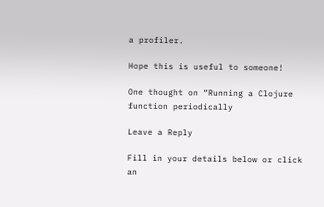a profiler.

Hope this is useful to someone!

One thought on “Running a Clojure function periodically

Leave a Reply

Fill in your details below or click an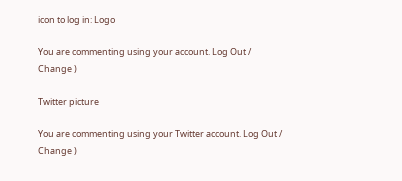icon to log in: Logo

You are commenting using your account. Log Out / Change )

Twitter picture

You are commenting using your Twitter account. Log Out / Change )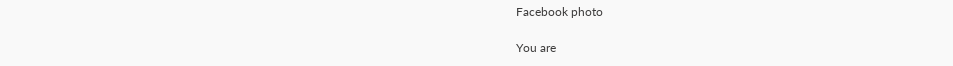Facebook photo

You are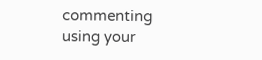commenting using your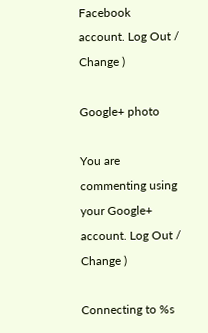Facebook account. Log Out / Change )

Google+ photo

You are commenting using your Google+ account. Log Out / Change )

Connecting to %s